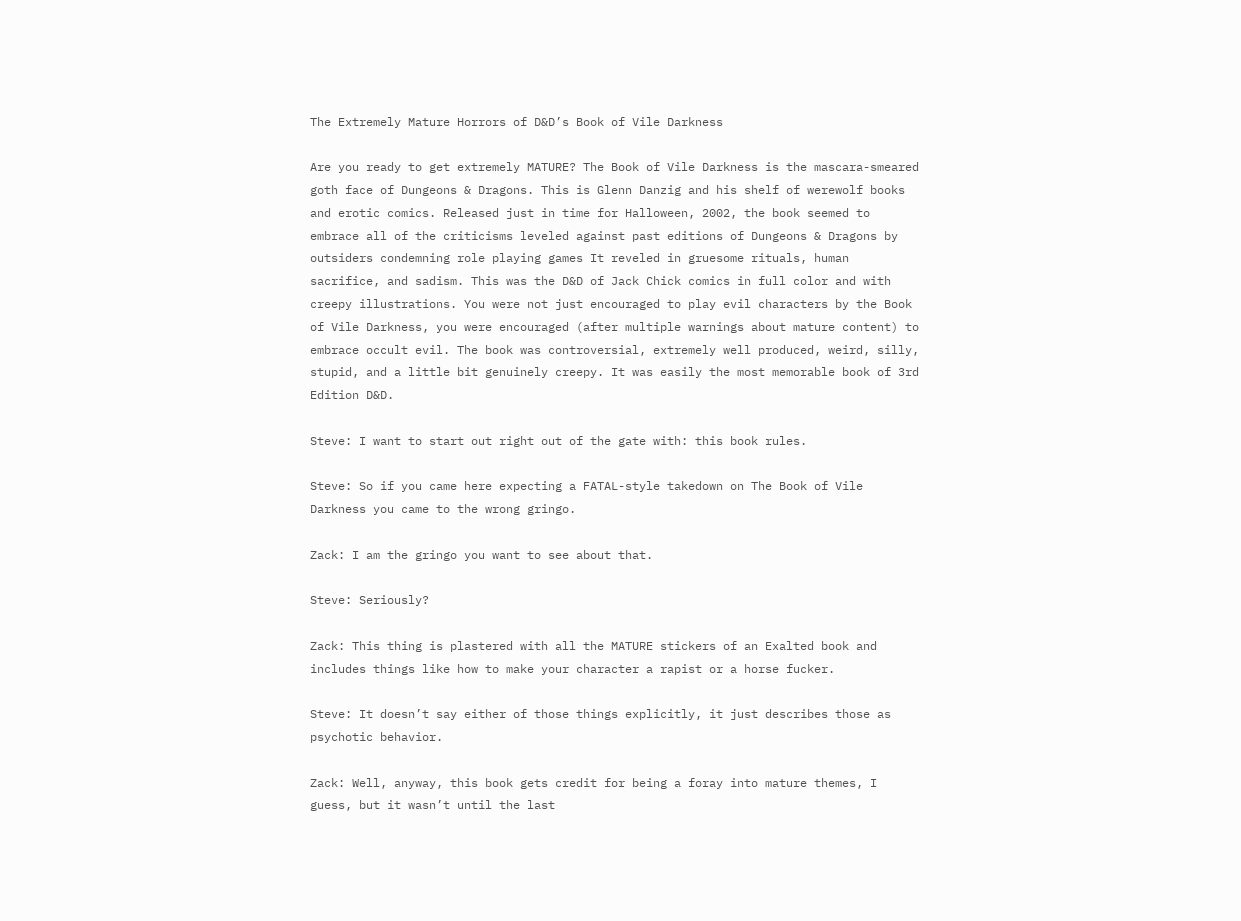The Extremely Mature Horrors of D&D’s Book of Vile Darkness

Are you ready to get extremely MATURE? The Book of Vile Darkness is the mascara-smeared goth face of Dungeons & Dragons. This is Glenn Danzig and his shelf of werewolf books and erotic comics. Released just in time for Halloween, 2002, the book seemed to embrace all of the criticisms leveled against past editions of Dungeons & Dragons by outsiders condemning role playing games It reveled in gruesome rituals, human sacrifice, and sadism. This was the D&D of Jack Chick comics in full color and with creepy illustrations. You were not just encouraged to play evil characters by the Book of Vile Darkness, you were encouraged (after multiple warnings about mature content) to embrace occult evil. The book was controversial, extremely well produced, weird, silly, stupid, and a little bit genuinely creepy. It was easily the most memorable book of 3rd Edition D&D.

Steve: I want to start out right out of the gate with: this book rules.

Steve: So if you came here expecting a FATAL-style takedown on The Book of Vile Darkness you came to the wrong gringo.

Zack: I am the gringo you want to see about that.

Steve: Seriously?

Zack: This thing is plastered with all the MATURE stickers of an Exalted book and includes things like how to make your character a rapist or a horse fucker.

Steve: It doesn’t say either of those things explicitly, it just describes those as psychotic behavior.

Zack: Well, anyway, this book gets credit for being a foray into mature themes, I guess, but it wasn’t until the last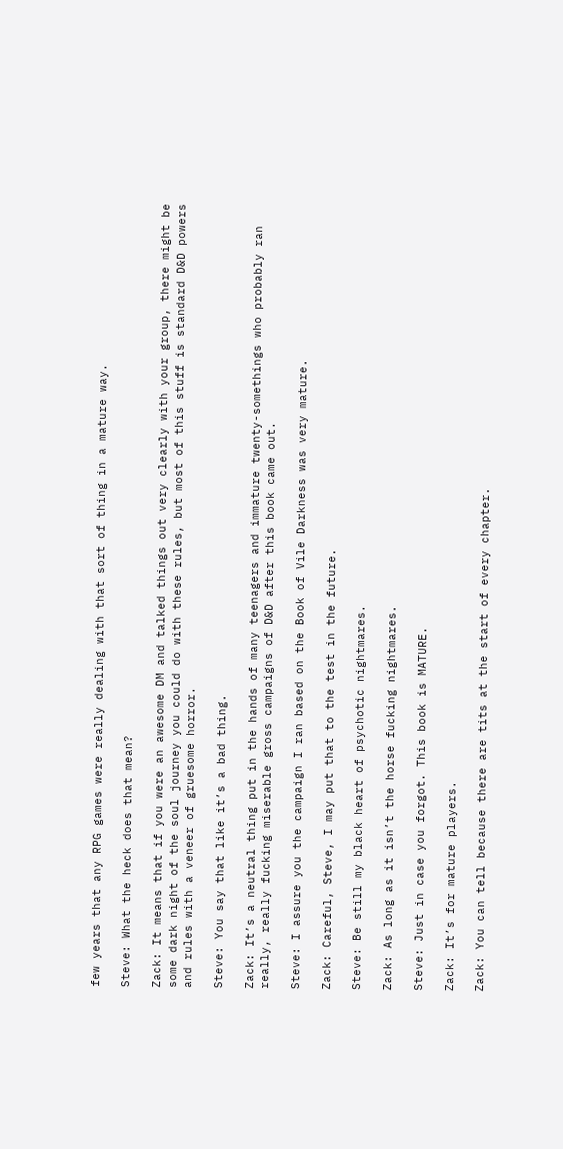few years that any RPG games were really dealing with that sort of thing in a mature way.

Steve: What the heck does that mean?

Zack: It means that if you were an awesome DM and talked things out very clearly with your group, there might be some dark night of the soul journey you could do with these rules, but most of this stuff is standard D&D powers and rules with a veneer of gruesome horror.

Steve: You say that like it’s a bad thing.

Zack: It’s a neutral thing put in the hands of many teenagers and immature twenty-somethings who probably ran really, really fucking miserable gross campaigns of D&D after this book came out.

Steve: I assure you the campaign I ran based on the Book of Vile Darkness was very mature.

Zack: Careful, Steve, I may put that to the test in the future.

Steve: Be still my black heart of psychotic nightmares.

Zack: As long as it isn’t the horse fucking nightmares.

Steve: Just in case you forgot. This book is MATURE.

Zack: It’s for mature players.

Zack: You can tell because there are tits at the start of every chapter.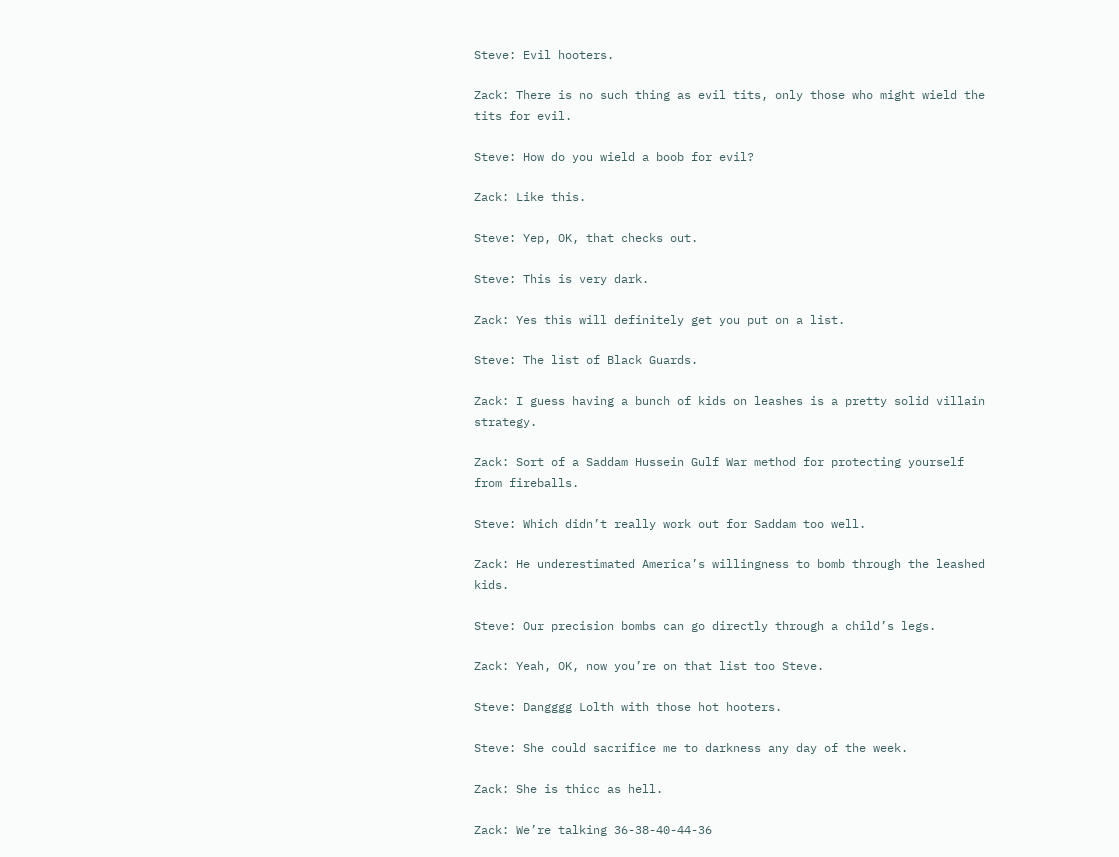Steve: Evil hooters.

Zack: There is no such thing as evil tits, only those who might wield the tits for evil.

Steve: How do you wield a boob for evil?

Zack: Like this.

Steve: Yep, OK, that checks out.

Steve: This is very dark.

Zack: Yes this will definitely get you put on a list.

Steve: The list of Black Guards.

Zack: I guess having a bunch of kids on leashes is a pretty solid villain strategy.

Zack: Sort of a Saddam Hussein Gulf War method for protecting yourself from fireballs.

Steve: Which didn’t really work out for Saddam too well.

Zack: He underestimated America’s willingness to bomb through the leashed kids.

Steve: Our precision bombs can go directly through a child’s legs.

Zack: Yeah, OK, now you’re on that list too Steve.

Steve: Dangggg Lolth with those hot hooters.

Steve: She could sacrifice me to darkness any day of the week.

Zack: She is thicc as hell.

Zack: We’re talking 36-38-40-44-36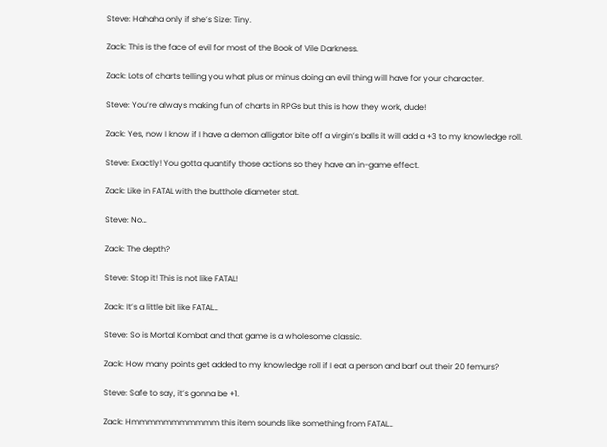Steve: Hahaha only if she’s Size: Tiny.

Zack: This is the face of evil for most of the Book of Vile Darkness.

Zack: Lots of charts telling you what plus or minus doing an evil thing will have for your character.

Steve: You’re always making fun of charts in RPGs but this is how they work, dude!

Zack: Yes, now I know if I have a demon alligator bite off a virgin’s balls it will add a +3 to my knowledge roll.

Steve: Exactly! You gotta quantify those actions so they have an in-game effect.

Zack: Like in FATAL with the butthole diameter stat.

Steve: No…

Zack: The depth?

Steve: Stop it! This is not like FATAL!

Zack: It’s a little bit like FATAL…

Steve: So is Mortal Kombat and that game is a wholesome classic.

Zack: How many points get added to my knowledge roll if I eat a person and barf out their 20 femurs?

Steve: Safe to say, it’s gonna be +1.

Zack: Hmmmmmmmmmmm this item sounds like something from FATAL…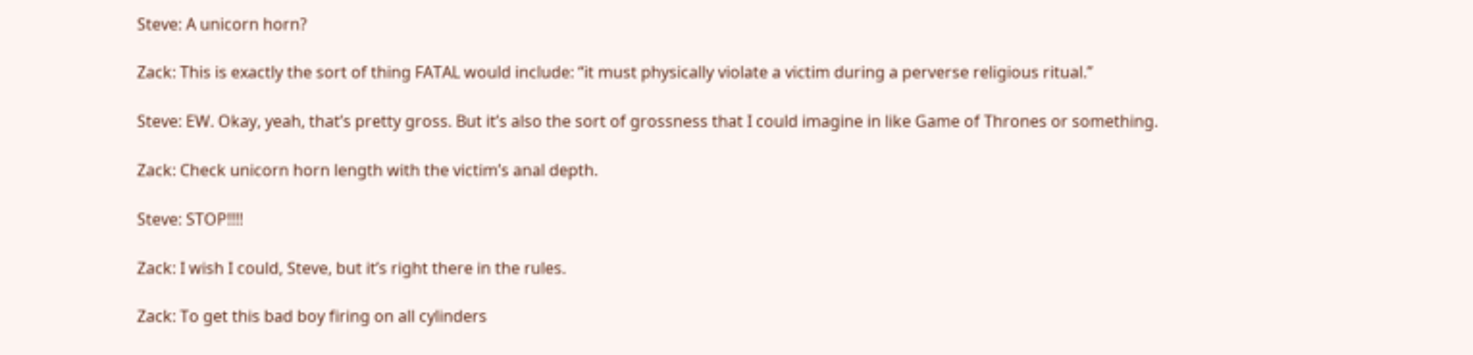Steve: A unicorn horn?

Zack: This is exactly the sort of thing FATAL would include: “it must physically violate a victim during a perverse religious ritual.”

Steve: EW. Okay, yeah, that’s pretty gross. But it’s also the sort of grossness that I could imagine in like Game of Thrones or something.

Zack: Check unicorn horn length with the victim’s anal depth.

Steve: STOP!!!!

Zack: I wish I could, Steve, but it’s right there in the rules.

Zack: To get this bad boy firing on all cylinders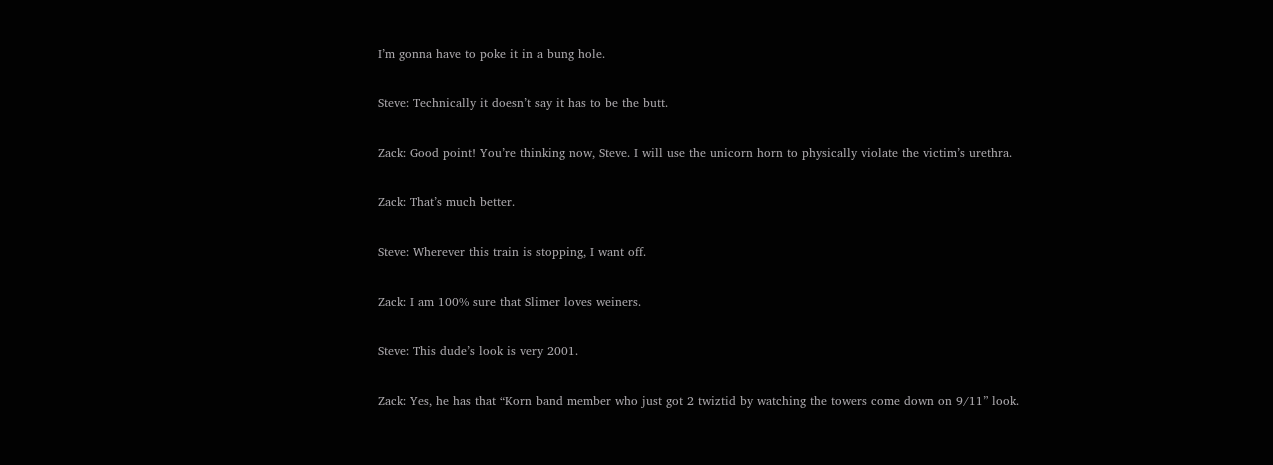I’m gonna have to poke it in a bung hole.

Steve: Technically it doesn’t say it has to be the butt.

Zack: Good point! You’re thinking now, Steve. I will use the unicorn horn to physically violate the victim’s urethra.

Zack: That’s much better.

Steve: Wherever this train is stopping, I want off.

Zack: I am 100% sure that Slimer loves weiners.

Steve: This dude’s look is very 2001.

Zack: Yes, he has that “Korn band member who just got 2 twiztid by watching the towers come down on 9/11” look.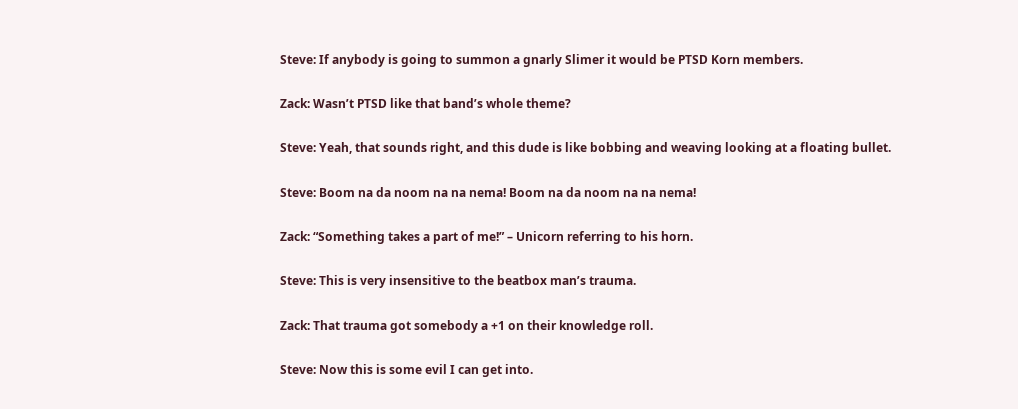Steve: If anybody is going to summon a gnarly Slimer it would be PTSD Korn members.

Zack: Wasn’t PTSD like that band’s whole theme?

Steve: Yeah, that sounds right, and this dude is like bobbing and weaving looking at a floating bullet.

Steve: Boom na da noom na na nema! Boom na da noom na na nema!

Zack: “Something takes a part of me!” – Unicorn referring to his horn.

Steve: This is very insensitive to the beatbox man’s trauma.

Zack: That trauma got somebody a +1 on their knowledge roll.

Steve: Now this is some evil I can get into.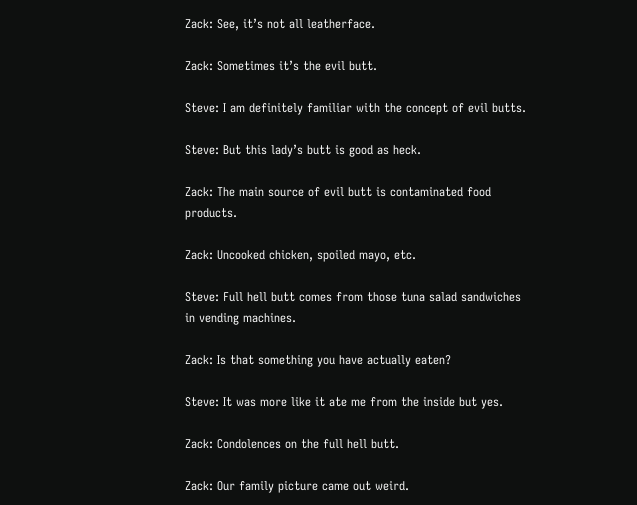Zack: See, it’s not all leatherface.

Zack: Sometimes it’s the evil butt.

Steve: I am definitely familiar with the concept of evil butts.

Steve: But this lady’s butt is good as heck.

Zack: The main source of evil butt is contaminated food products.

Zack: Uncooked chicken, spoiled mayo, etc.

Steve: Full hell butt comes from those tuna salad sandwiches in vending machines.

Zack: Is that something you have actually eaten?

Steve: It was more like it ate me from the inside but yes.

Zack: Condolences on the full hell butt.

Zack: Our family picture came out weird.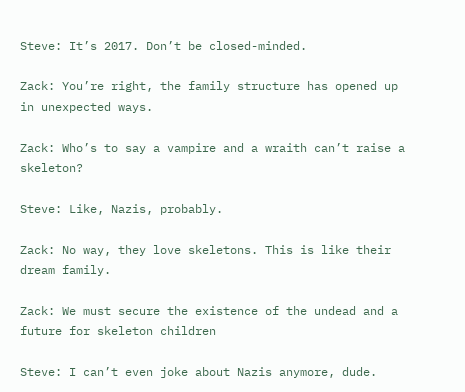Steve: It’s 2017. Don’t be closed-minded.

Zack: You’re right, the family structure has opened up in unexpected ways.

Zack: Who’s to say a vampire and a wraith can’t raise a skeleton?

Steve: Like, Nazis, probably.

Zack: No way, they love skeletons. This is like their dream family.

Zack: We must secure the existence of the undead and a future for skeleton children

Steve: I can’t even joke about Nazis anymore, dude.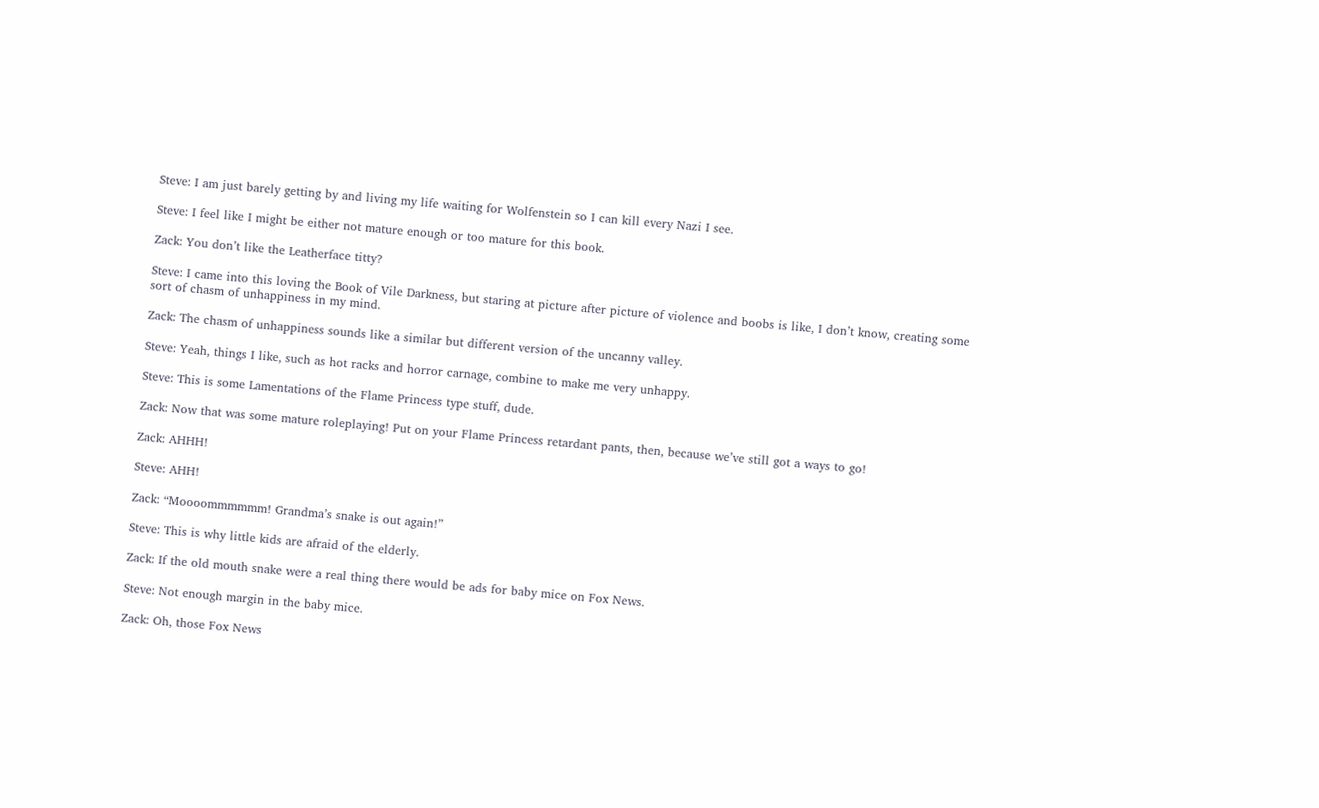Steve: I am just barely getting by and living my life waiting for Wolfenstein so I can kill every Nazi I see.

Steve: I feel like I might be either not mature enough or too mature for this book.

Zack: You don’t like the Leatherface titty?

Steve: I came into this loving the Book of Vile Darkness, but staring at picture after picture of violence and boobs is like, I don’t know, creating some sort of chasm of unhappiness in my mind.

Zack: The chasm of unhappiness sounds like a similar but different version of the uncanny valley.

Steve: Yeah, things I like, such as hot racks and horror carnage, combine to make me very unhappy.

Steve: This is some Lamentations of the Flame Princess type stuff, dude.

Zack: Now that was some mature roleplaying! Put on your Flame Princess retardant pants, then, because we’ve still got a ways to go!

Zack: AHHH!

Steve: AHH!

Zack: “Moooommmmmm! Grandma’s snake is out again!”

Steve: This is why little kids are afraid of the elderly.

Zack: If the old mouth snake were a real thing there would be ads for baby mice on Fox News.

Steve: Not enough margin in the baby mice.

Zack: Oh, those Fox News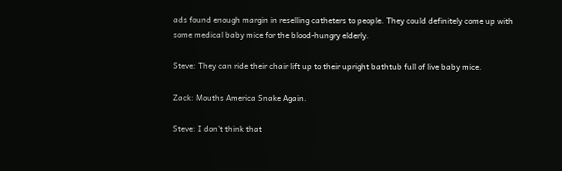ads found enough margin in reselling catheters to people. They could definitely come up with some medical baby mice for the blood-hungry elderly.

Steve: They can ride their chair lift up to their upright bathtub full of live baby mice.

Zack: Mouths America Snake Again.

Steve: I don’t think that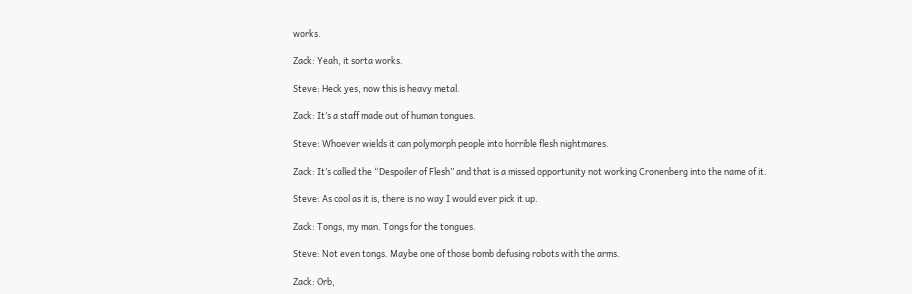works.

Zack: Yeah, it sorta works.

Steve: Heck yes, now this is heavy metal.

Zack: It’s a staff made out of human tongues.

Steve: Whoever wields it can polymorph people into horrible flesh nightmares.

Zack: It’s called the “Despoiler of Flesh” and that is a missed opportunity not working Cronenberg into the name of it.

Steve: As cool as it is, there is no way I would ever pick it up.

Zack: Tongs, my man. Tongs for the tongues.

Steve: Not even tongs. Maybe one of those bomb defusing robots with the arms.

Zack: Orb,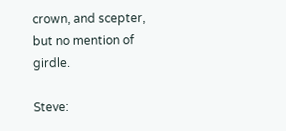crown, and scepter, but no mention of girdle.

Steve: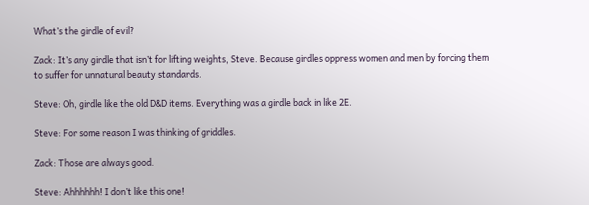What’s the girdle of evil?

Zack: It’s any girdle that isn’t for lifting weights, Steve. Because girdles oppress women and men by forcing them to suffer for unnatural beauty standards.

Steve: Oh, girdle like the old D&D items. Everything was a girdle back in like 2E.

Steve: For some reason I was thinking of griddles.

Zack: Those are always good.

Steve: Ahhhhhh! I don’t like this one!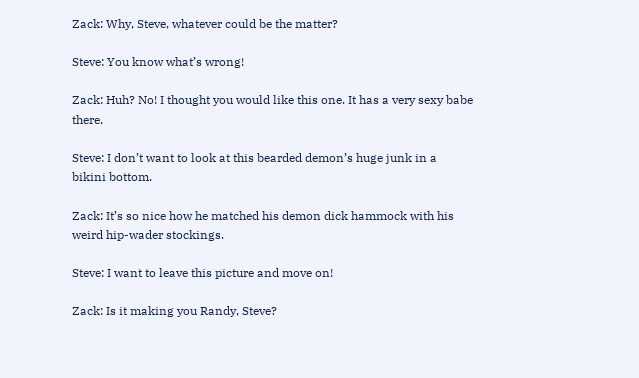Zack: Why, Steve, whatever could be the matter?

Steve: You know what’s wrong!

Zack: Huh? No! I thought you would like this one. It has a very sexy babe there.

Steve: I don’t want to look at this bearded demon’s huge junk in a bikini bottom.

Zack: It’s so nice how he matched his demon dick hammock with his weird hip-wader stockings.

Steve: I want to leave this picture and move on!

Zack: Is it making you Randy, Steve?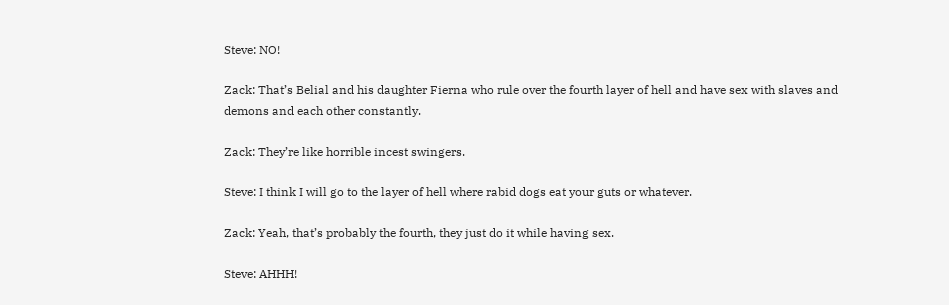Steve: NO!

Zack: That’s Belial and his daughter Fierna who rule over the fourth layer of hell and have sex with slaves and demons and each other constantly.

Zack: They’re like horrible incest swingers.

Steve: I think I will go to the layer of hell where rabid dogs eat your guts or whatever.

Zack: Yeah, that’s probably the fourth, they just do it while having sex.

Steve: AHHH!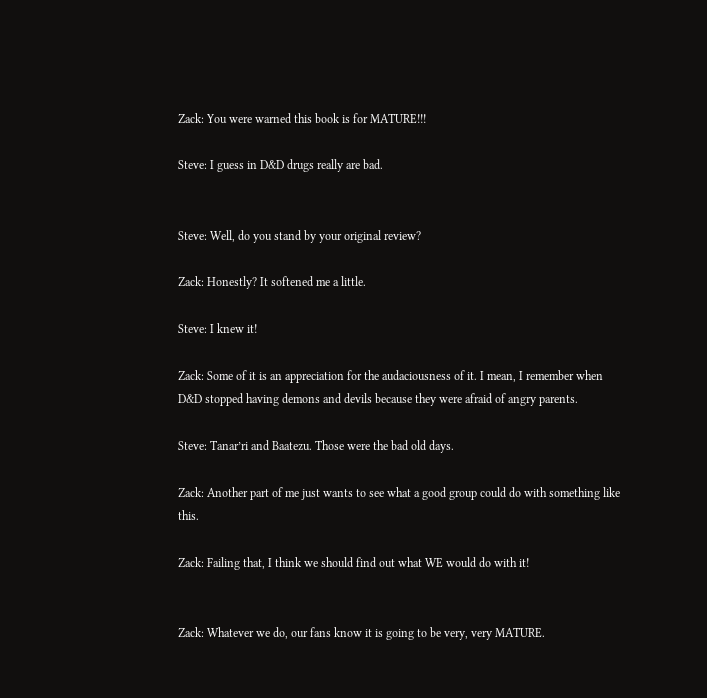Zack: You were warned this book is for MATURE!!!

Steve: I guess in D&D drugs really are bad.


Steve: Well, do you stand by your original review?

Zack: Honestly? It softened me a little.

Steve: I knew it!

Zack: Some of it is an appreciation for the audaciousness of it. I mean, I remember when D&D stopped having demons and devils because they were afraid of angry parents.

Steve: Tanar’ri and Baatezu. Those were the bad old days.

Zack: Another part of me just wants to see what a good group could do with something like this.

Zack: Failing that, I think we should find out what WE would do with it!


Zack: Whatever we do, our fans know it is going to be very, very MATURE.